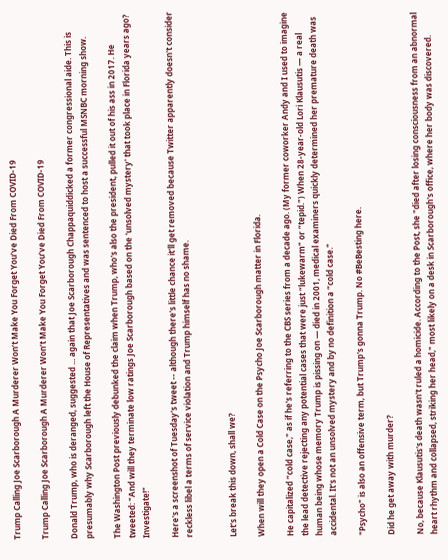Trump Calling Joe Scarborough A Murderer Won’t Make You Forget You’ve Died From COVID-19

Trump Calling Joe Scarborough A Murderer Won’t Make You Forget You’ve Died From COVID-19

Donald Trump, who is deranged, suggested ... again that Joe Scarborough Chappaquiddicked a former congressional aide. This is presumably why Scarborough left the House of Representatives and was sentenced to host a successful MSNBC morning show.

The Washington Post previously debunked the claim when Trump, who's also the president, pulled it out of his ass in 2017. He tweeted: "And will they terminate low ratings Joe Scarborough based on the 'unsolved mystery' that took place in Florida years ago? Investigate!"

Here's a screenshot of Tuesday's tweet -- although there's little chance it'll get removed because Twitter apparently doesn't consider reckless libel a terms of service violation and Trump himself has no shame.


Let's break this down, shall we?

When will they open a Cold Case on the Psycho Joe Scarborough matter in Florida.

He capitalized “cold case," as if he's referring to the CBS series from a decade ago. (My former coworker Andy and I used to imagine the lead detective rejecting any potential cases that were just “lukewarm" or “tepid.") When 28-year-old Lori Klausutis — a real human being whose memory Trump is pissing on — died in 2001, medical examiners quickly determined her premature death was accidental. It's not an unsolved mystery and by no definition a “cold case."

"Psycho" is also an offensive term, but Trump's gonna Trump. No #BeBesting here.

Did he get away with murder?

No, because Klausutis's death wasn't ruled a homicide. According to the Post, she "died after losing consciousness from an abnormal heart rhythm and collapsed, striking her head," most likely on a desk in Scarborough's office, where her body was discovered.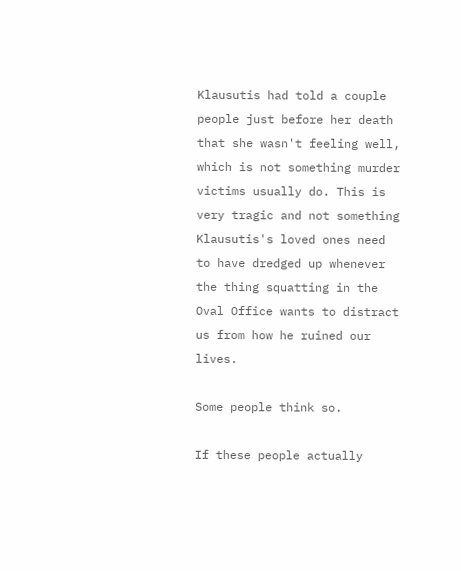Klausutis had told a couple people just before her death that she wasn't feeling well, which is not something murder victims usually do. This is very tragic and not something Klausutis's loved ones need to have dredged up whenever the thing squatting in the Oval Office wants to distract us from how he ruined our lives.

Some people think so.

If these people actually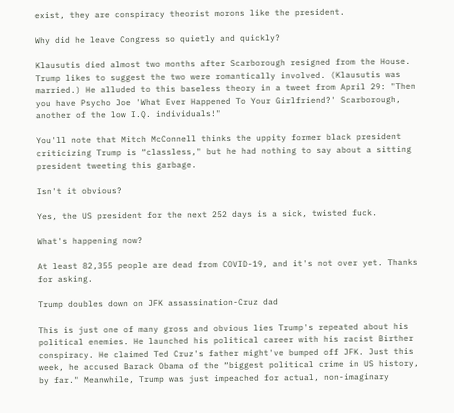exist, they are conspiracy theorist morons like the president.

Why did he leave Congress so quietly and quickly?

Klausutis died almost two months after Scarborough resigned from the House. Trump likes to suggest the two were romantically involved. (Klausutis was married.) He alluded to this baseless theory in a tweet from April 29: "Then you have Psycho Joe 'What Ever Happened To Your Girlfriend?' Scarborough, another of the low I.Q. individuals!"

You'll note that Mitch McConnell thinks the uppity former black president criticizing Trump is “classless," but he had nothing to say about a sitting president tweeting this garbage.

Isn't it obvious?

Yes, the US president for the next 252 days is a sick, twisted fuck.

What's happening now?

At least 82,355 people are dead from COVID-19, and it's not over yet. Thanks for asking.

Trump doubles down on JFK assassination-Cruz dad

This is just one of many gross and obvious lies Trump's repeated about his political enemies. He launched his political career with his racist Birther conspiracy. He claimed Ted Cruz's father might've bumped off JFK. Just this week, he accused Barack Obama of the “biggest political crime in US history, by far." Meanwhile, Trump was just impeached for actual, non-imaginary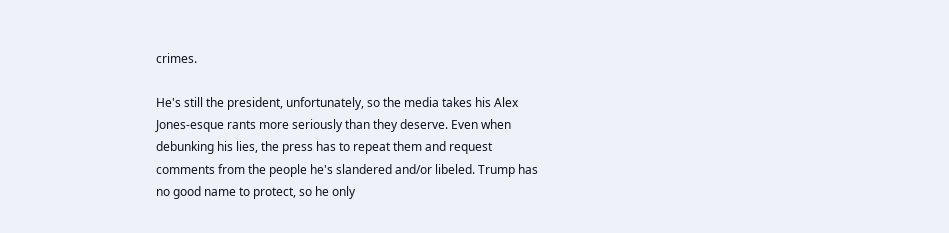crimes.

He's still the president, unfortunately, so the media takes his Alex Jones-esque rants more seriously than they deserve. Even when debunking his lies, the press has to repeat them and request comments from the people he's slandered and/or libeled. Trump has no good name to protect, so he only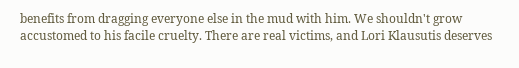benefits from dragging everyone else in the mud with him. We shouldn't grow accustomed to his facile cruelty. There are real victims, and Lori Klausutis deserves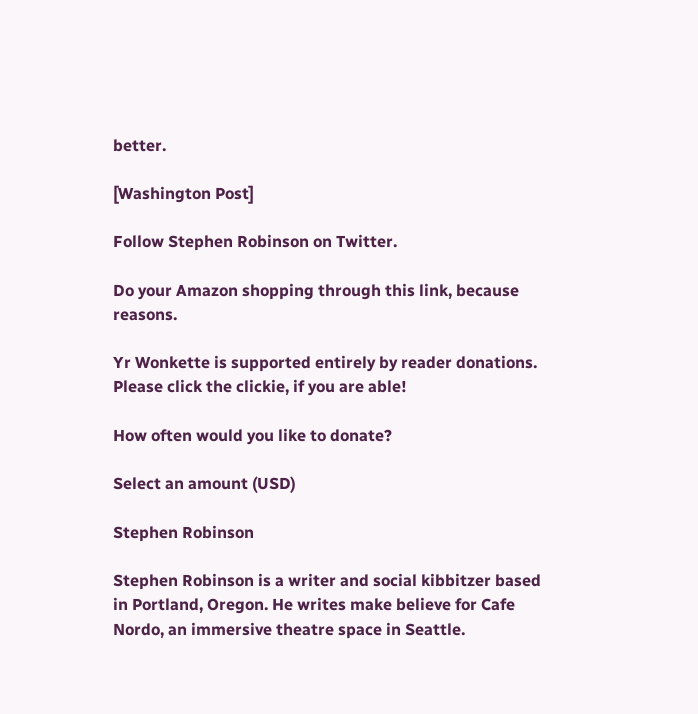better.

[Washington Post]

Follow Stephen Robinson on Twitter.

Do your Amazon shopping through this link, because reasons.

Yr Wonkette is supported entirely by reader donations. Please click the clickie, if you are able!

How often would you like to donate?

Select an amount (USD)

Stephen Robinson

Stephen Robinson is a writer and social kibbitzer based in Portland, Oregon. He writes make believe for Cafe Nordo, an immersive theatre space in Seattle.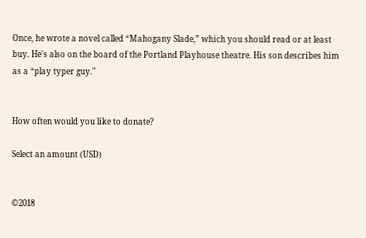Once, he wrote a novel called “Mahogany Slade,” which you should read or at least buy. He's also on the board of the Portland Playhouse theatre. His son describes him as a “play typer guy."


How often would you like to donate?

Select an amount (USD)


©2018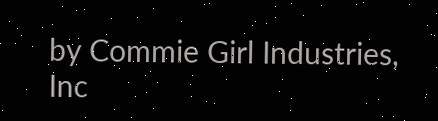by Commie Girl Industries, Inc